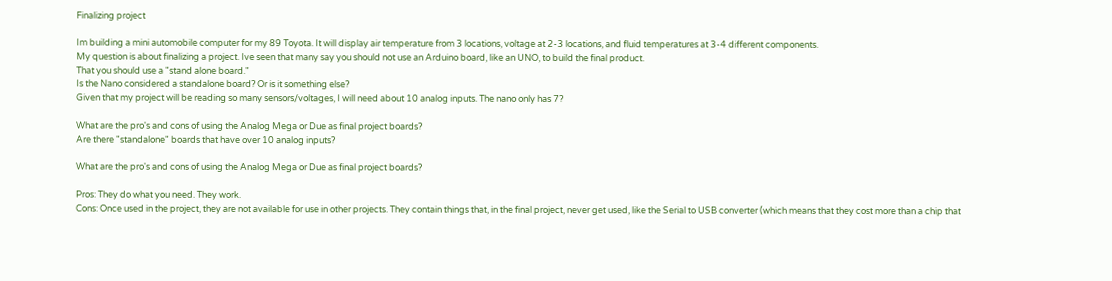Finalizing project

Im building a mini automobile computer for my 89 Toyota. It will display air temperature from 3 locations, voltage at 2-3 locations, and fluid temperatures at 3-4 different components.
My question is about finalizing a project. Ive seen that many say you should not use an Arduino board, like an UNO, to build the final product.
That you should use a "stand alone board."
Is the Nano considered a standalone board? Or is it something else?
Given that my project will be reading so many sensors/voltages, I will need about 10 analog inputs. The nano only has 7?

What are the pro's and cons of using the Analog Mega or Due as final project boards?
Are there "standalone" boards that have over 10 analog inputs?

What are the pro's and cons of using the Analog Mega or Due as final project boards?

Pros: They do what you need. They work.
Cons: Once used in the project, they are not available for use in other projects. They contain things that, in the final project, never get used, like the Serial to USB converter (which means that they cost more than a chip that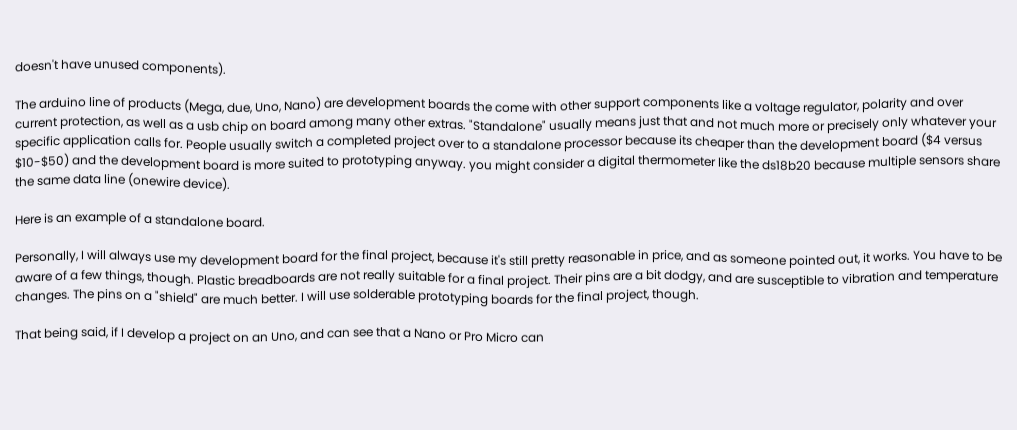doesn't have unused components).

The arduino line of products (Mega, due, Uno, Nano) are development boards the come with other support components like a voltage regulator, polarity and over current protection, as well as a usb chip on board among many other extras. "Standalone" usually means just that and not much more or precisely only whatever your specific application calls for. People usually switch a completed project over to a standalone processor because its cheaper than the development board ($4 versus $10-$50) and the development board is more suited to prototyping anyway. you might consider a digital thermometer like the ds18b20 because multiple sensors share the same data line (onewire device).

Here is an example of a standalone board.

Personally, I will always use my development board for the final project, because it's still pretty reasonable in price, and as someone pointed out, it works. You have to be aware of a few things, though. Plastic breadboards are not really suitable for a final project. Their pins are a bit dodgy, and are susceptible to vibration and temperature changes. The pins on a "shield" are much better. I will use solderable prototyping boards for the final project, though.

That being said, if I develop a project on an Uno, and can see that a Nano or Pro Micro can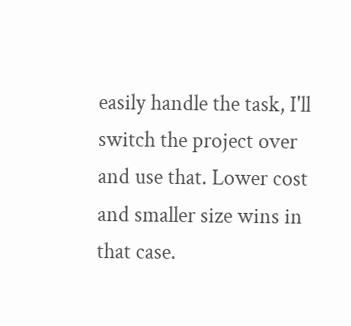easily handle the task, I'll switch the project over and use that. Lower cost and smaller size wins in that case.